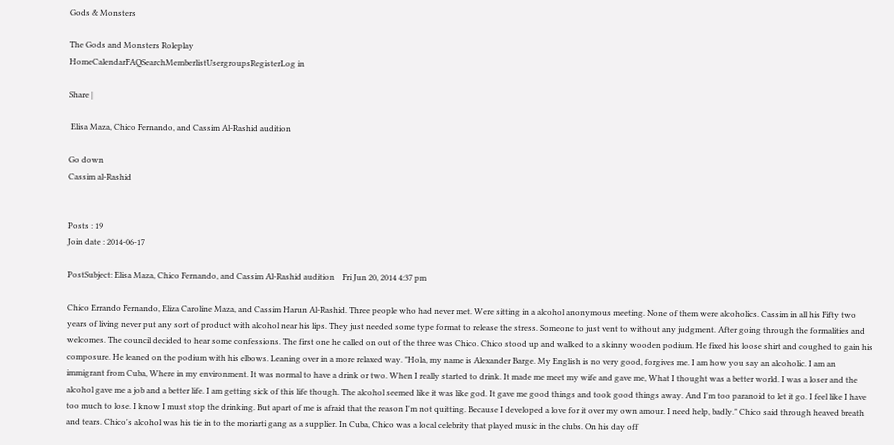Gods & Monsters

The Gods and Monsters Roleplay
HomeCalendarFAQSearchMemberlistUsergroupsRegisterLog in

Share |

 Elisa Maza, Chico Fernando, and Cassim Al-Rashid audition

Go down
Cassim al-Rashid


Posts : 19
Join date : 2014-06-17

PostSubject: Elisa Maza, Chico Fernando, and Cassim Al-Rashid audition    Fri Jun 20, 2014 4:37 pm

Chico Errando Fernando, Eliza Caroline Maza, and Cassim Harun Al-Rashid. Three people who had never met. Were sitting in a alcohol anonymous meeting. None of them were alcoholics. Cassim in all his Fifty two years of living never put any sort of product with alcohol near his lips. They just needed some type format to release the stress. Someone to just vent to without any judgment. After going through the formalities and welcomes. The council decided to hear some confessions. The first one he called on out of the three was Chico. Chico stood up and walked to a skinny wooden podium. He fixed his loose shirt and coughed to gain his composure. He leaned on the podium with his elbows. Leaning over in a more relaxed way. "Hola, my name is Alexander Barge. My English is no very good, forgives me. I am how you say an alcoholic. I am an immigrant from Cuba, Where in my environment. It was normal to have a drink or two. When I really started to drink. It made me meet my wife and gave me, What I thought was a better world. I was a loser and the alcohol gave me a job and a better life. I am getting sick of this life though. The alcohol seemed like it was like god. It gave me good things and took good things away. And I'm too paranoid to let it go. I feel like I have too much to lose. I know I must stop the drinking. But apart of me is afraid that the reason I'm not quitting. Because I developed a love for it over my own amour. I need help, badly." Chico said through heaved breath and tears. Chico's alcohol was his tie in to the moriarti gang as a supplier. In Cuba, Chico was a local celebrity that played music in the clubs. On his day off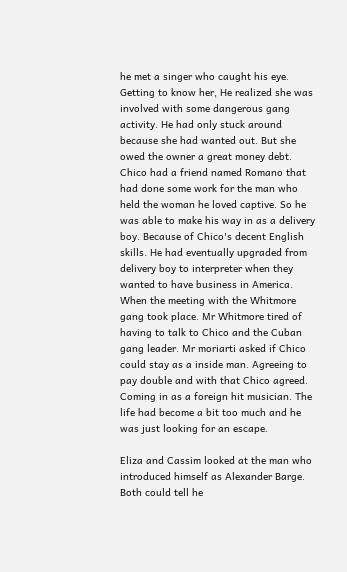he met a singer who caught his eye. Getting to know her, He realized she was involved with some dangerous gang activity. He had only stuck around because she had wanted out. But she owed the owner a great money debt. Chico had a friend named Romano that had done some work for the man who held the woman he loved captive. So he was able to make his way in as a delivery boy. Because of Chico's decent English skills. He had eventually upgraded from delivery boy to interpreter when they wanted to have business in America. When the meeting with the Whitmore gang took place. Mr Whitmore tired of having to talk to Chico and the Cuban gang leader. Mr moriarti asked if Chico could stay as a inside man. Agreeing to pay double and with that Chico agreed. Coming in as a foreign hit musician. The life had become a bit too much and he was just looking for an escape.

Eliza and Cassim looked at the man who introduced himself as Alexander Barge. Both could tell he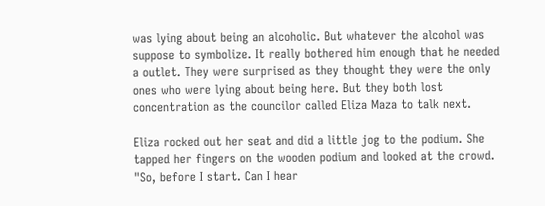was lying about being an alcoholic. But whatever the alcohol was suppose to symbolize. It really bothered him enough that he needed a outlet. They were surprised as they thought they were the only ones who were lying about being here. But they both lost concentration as the councilor called Eliza Maza to talk next.

Eliza rocked out her seat and did a little jog to the podium. She tapped her fingers on the wooden podium and looked at the crowd. "So, before I start. Can I hear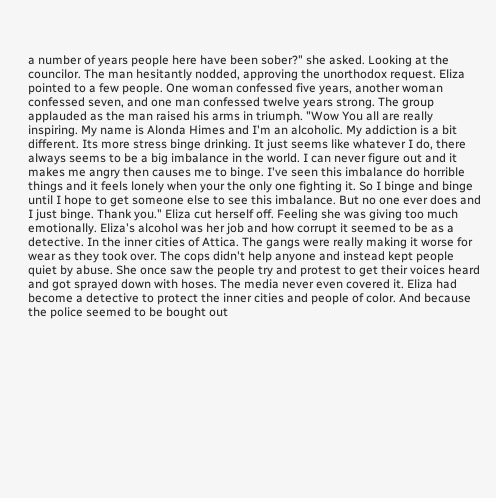a number of years people here have been sober?" she asked. Looking at the councilor. The man hesitantly nodded, approving the unorthodox request. Eliza pointed to a few people. One woman confessed five years, another woman confessed seven, and one man confessed twelve years strong. The group applauded as the man raised his arms in triumph. "Wow You all are really inspiring. My name is Alonda Himes and I'm an alcoholic. My addiction is a bit different. Its more stress binge drinking. It just seems like whatever I do, there always seems to be a big imbalance in the world. I can never figure out and it makes me angry then causes me to binge. I've seen this imbalance do horrible things and it feels lonely when your the only one fighting it. So I binge and binge until I hope to get someone else to see this imbalance. But no one ever does and I just binge. Thank you." Eliza cut herself off. Feeling she was giving too much emotionally. Eliza's alcohol was her job and how corrupt it seemed to be as a detective. In the inner cities of Attica. The gangs were really making it worse for wear as they took over. The cops didn't help anyone and instead kept people quiet by abuse. She once saw the people try and protest to get their voices heard and got sprayed down with hoses. The media never even covered it. Eliza had become a detective to protect the inner cities and people of color. And because the police seemed to be bought out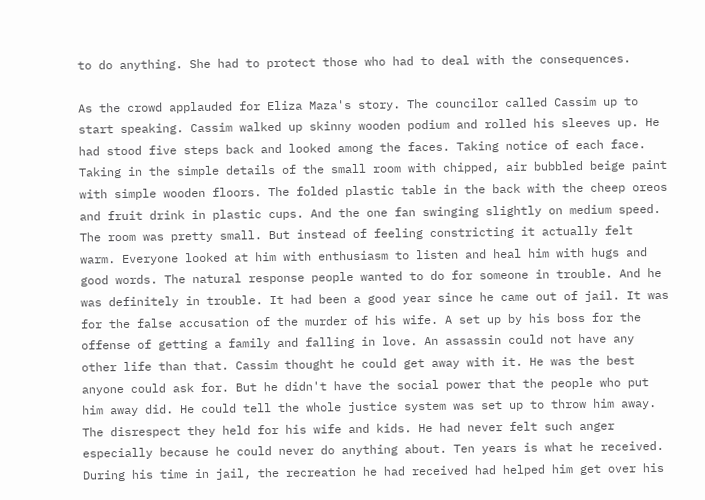to do anything. She had to protect those who had to deal with the consequences.

As the crowd applauded for Eliza Maza's story. The councilor called Cassim up to start speaking. Cassim walked up skinny wooden podium and rolled his sleeves up. He had stood five steps back and looked among the faces. Taking notice of each face. Taking in the simple details of the small room with chipped, air bubbled beige paint with simple wooden floors. The folded plastic table in the back with the cheep oreos and fruit drink in plastic cups. And the one fan swinging slightly on medium speed. The room was pretty small. But instead of feeling constricting it actually felt warm. Everyone looked at him with enthusiasm to listen and heal him with hugs and good words. The natural response people wanted to do for someone in trouble. And he was definitely in trouble. It had been a good year since he came out of jail. It was for the false accusation of the murder of his wife. A set up by his boss for the offense of getting a family and falling in love. An assassin could not have any other life than that. Cassim thought he could get away with it. He was the best anyone could ask for. But he didn't have the social power that the people who put him away did. He could tell the whole justice system was set up to throw him away. The disrespect they held for his wife and kids. He had never felt such anger especially because he could never do anything about. Ten years is what he received. During his time in jail, the recreation he had received had helped him get over his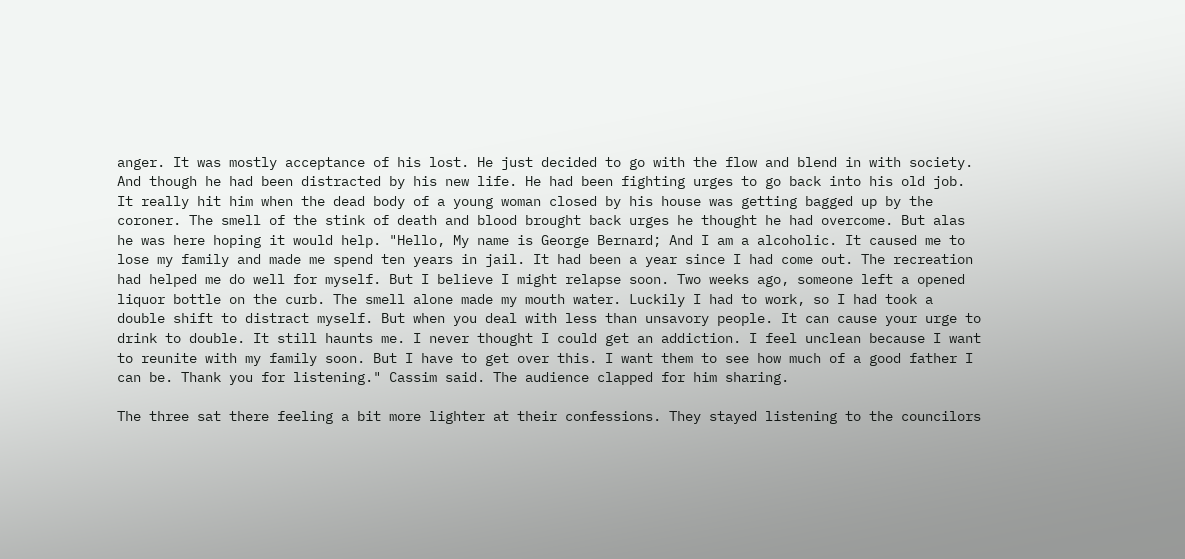anger. It was mostly acceptance of his lost. He just decided to go with the flow and blend in with society. And though he had been distracted by his new life. He had been fighting urges to go back into his old job. It really hit him when the dead body of a young woman closed by his house was getting bagged up by the coroner. The smell of the stink of death and blood brought back urges he thought he had overcome. But alas he was here hoping it would help. "Hello, My name is George Bernard; And I am a alcoholic. It caused me to lose my family and made me spend ten years in jail. It had been a year since I had come out. The recreation had helped me do well for myself. But I believe I might relapse soon. Two weeks ago, someone left a opened liquor bottle on the curb. The smell alone made my mouth water. Luckily I had to work, so I had took a double shift to distract myself. But when you deal with less than unsavory people. It can cause your urge to drink to double. It still haunts me. I never thought I could get an addiction. I feel unclean because I want to reunite with my family soon. But I have to get over this. I want them to see how much of a good father I can be. Thank you for listening." Cassim said. The audience clapped for him sharing.

The three sat there feeling a bit more lighter at their confessions. They stayed listening to the councilors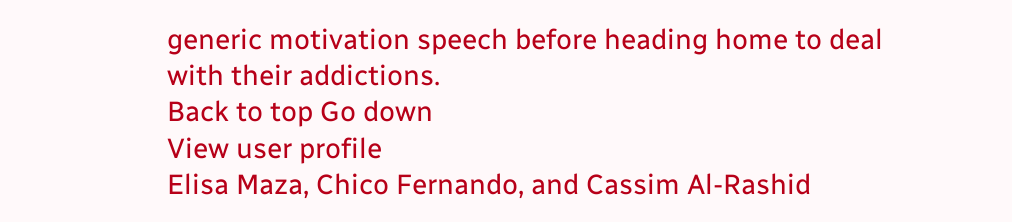generic motivation speech before heading home to deal with their addictions.
Back to top Go down
View user profile
Elisa Maza, Chico Fernando, and Cassim Al-Rashid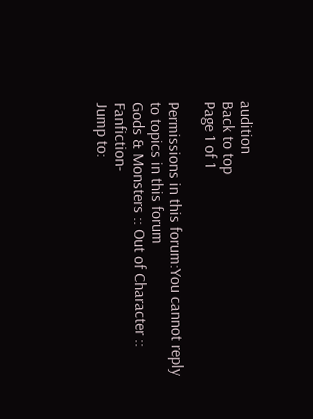audition
Back to top
Page 1 of 1

Permissions in this forum:You cannot reply to topics in this forum
Gods & Monsters :: Out of Character :: Fanfiction-
Jump to: